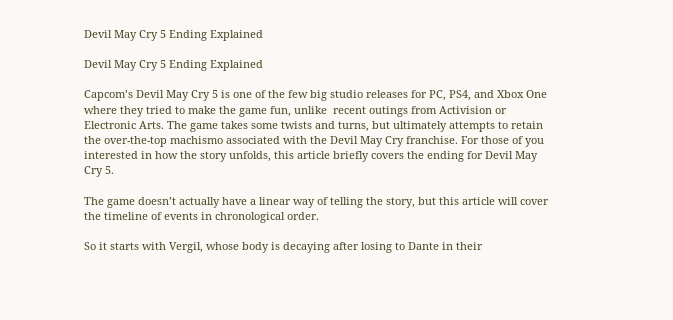Devil May Cry 5 Ending Explained

Devil May Cry 5 Ending Explained

Capcom’s Devil May Cry 5 is one of the few big studio releases for PC, PS4, and Xbox One where they tried to make the game fun, unlike  recent outings from Activision or Electronic Arts. The game takes some twists and turns, but ultimately attempts to retain the over-the-top machismo associated with the Devil May Cry franchise. For those of you interested in how the story unfolds, this article briefly covers the ending for Devil May Cry 5.

The game doesn’t actually have a linear way of telling the story, but this article will cover the timeline of events in chronological order.

So it starts with Vergil, whose body is decaying after losing to Dante in their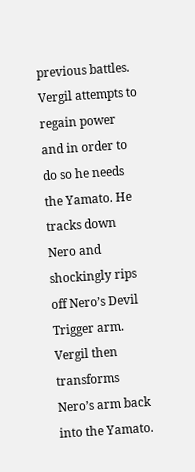previous battles. Vergil attempts to regain power and in order to do so he needs the Yamato. He tracks down Nero and shockingly rips off Nero’s Devil Trigger arm. Vergil then transforms Nero’s arm back into the Yamato.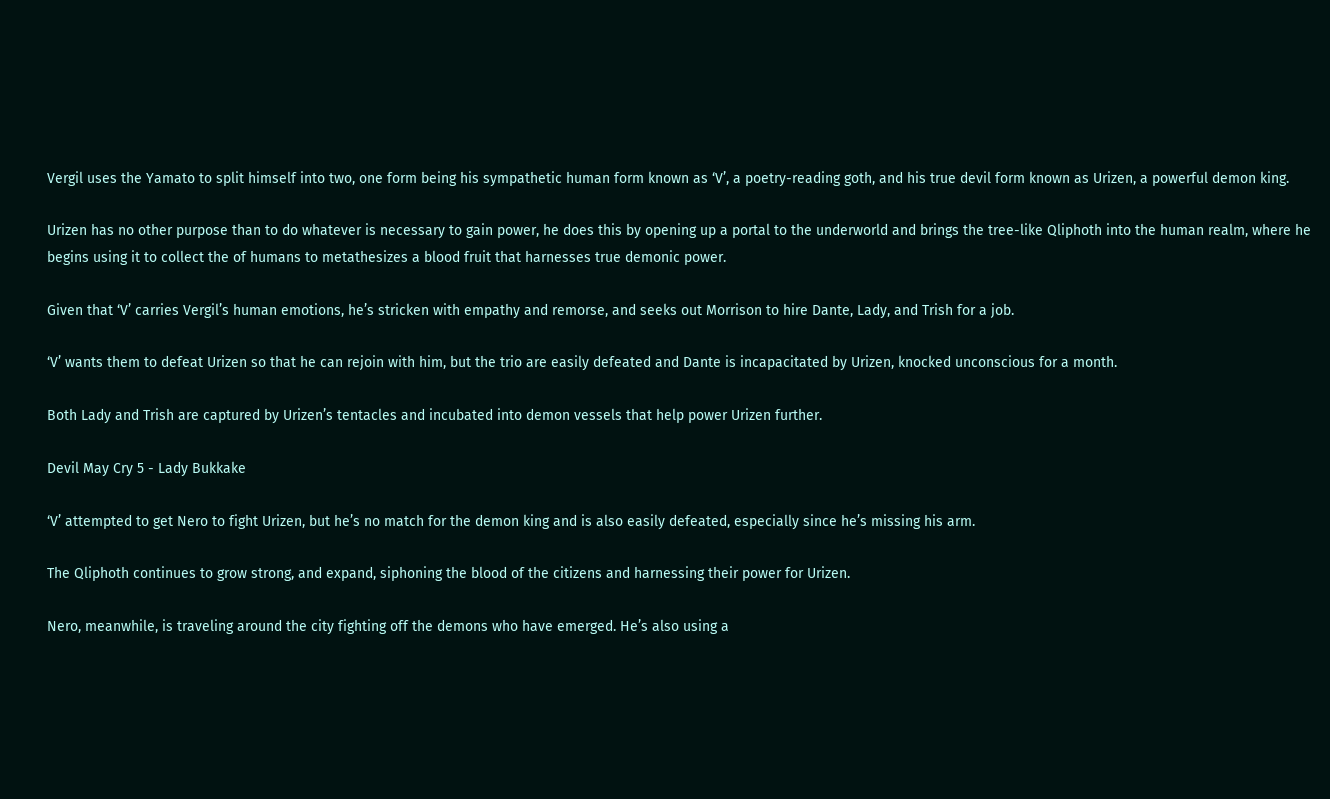Vergil uses the Yamato to split himself into two, one form being his sympathetic human form known as ‘V’, a poetry-reading goth, and his true devil form known as Urizen, a powerful demon king.

Urizen has no other purpose than to do whatever is necessary to gain power, he does this by opening up a portal to the underworld and brings the tree-like Qliphoth into the human realm, where he begins using it to collect the of humans to metathesizes a blood fruit that harnesses true demonic power.

Given that ‘V’ carries Vergil’s human emotions, he’s stricken with empathy and remorse, and seeks out Morrison to hire Dante, Lady, and Trish for a job.

‘V’ wants them to defeat Urizen so that he can rejoin with him, but the trio are easily defeated and Dante is incapacitated by Urizen, knocked unconscious for a month.

Both Lady and Trish are captured by Urizen’s tentacles and incubated into demon vessels that help power Urizen further.

Devil May Cry 5 - Lady Bukkake

‘V’ attempted to get Nero to fight Urizen, but he’s no match for the demon king and is also easily defeated, especially since he’s missing his arm.

The Qliphoth continues to grow strong, and expand, siphoning the blood of the citizens and harnessing their power for Urizen.

Nero, meanwhile, is traveling around the city fighting off the demons who have emerged. He’s also using a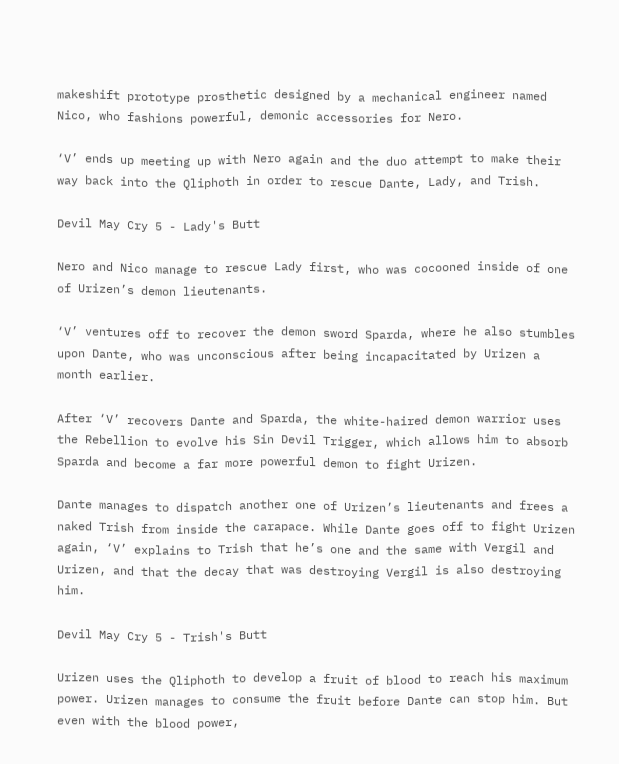makeshift prototype prosthetic designed by a mechanical engineer named Nico, who fashions powerful, demonic accessories for Nero.

‘V’ ends up meeting up with Nero again and the duo attempt to make their way back into the Qliphoth in order to rescue Dante, Lady, and Trish.

Devil May Cry 5 - Lady's Butt

Nero and Nico manage to rescue Lady first, who was cocooned inside of one of Urizen’s demon lieutenants.

‘V’ ventures off to recover the demon sword Sparda, where he also stumbles upon Dante, who was unconscious after being incapacitated by Urizen a month earlier.

After ‘V’ recovers Dante and Sparda, the white-haired demon warrior uses the Rebellion to evolve his Sin Devil Trigger, which allows him to absorb Sparda and become a far more powerful demon to fight Urizen.

Dante manages to dispatch another one of Urizen’s lieutenants and frees a naked Trish from inside the carapace. While Dante goes off to fight Urizen again, ‘V’ explains to Trish that he’s one and the same with Vergil and Urizen, and that the decay that was destroying Vergil is also destroying him.

Devil May Cry 5 - Trish's Butt

Urizen uses the Qliphoth to develop a fruit of blood to reach his maximum power. Urizen manages to consume the fruit before Dante can stop him. But even with the blood power,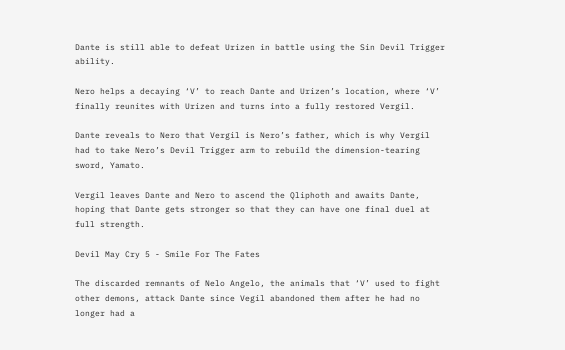Dante is still able to defeat Urizen in battle using the Sin Devil Trigger ability.

Nero helps a decaying ‘V’ to reach Dante and Urizen’s location, where ‘V’ finally reunites with Urizen and turns into a fully restored Vergil.

Dante reveals to Nero that Vergil is Nero’s father, which is why Vergil had to take Nero’s Devil Trigger arm to rebuild the dimension-tearing sword, Yamato.

Vergil leaves Dante and Nero to ascend the Qliphoth and awaits Dante, hoping that Dante gets stronger so that they can have one final duel at full strength.

Devil May Cry 5 - Smile For The Fates

The discarded remnants of Nelo Angelo, the animals that ‘V’ used to fight other demons, attack Dante since Vegil abandoned them after he had no longer had a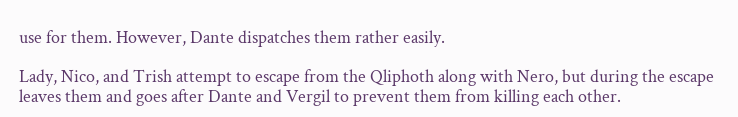use for them. However, Dante dispatches them rather easily.

Lady, Nico, and Trish attempt to escape from the Qliphoth along with Nero, but during the escape leaves them and goes after Dante and Vergil to prevent them from killing each other.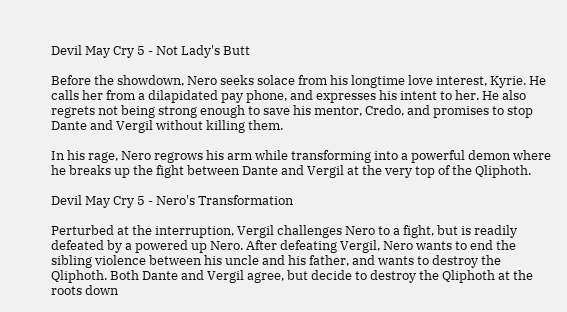Devil May Cry 5 - Not Lady's Butt

Before the showdown, Nero seeks solace from his longtime love interest, Kyrie. He calls her from a dilapidated pay phone, and expresses his intent to her. He also regrets not being strong enough to save his mentor, Credo, and promises to stop Dante and Vergil without killing them.

In his rage, Nero regrows his arm while transforming into a powerful demon where he breaks up the fight between Dante and Vergil at the very top of the Qliphoth.

Devil May Cry 5 - Nero's Transformation

Perturbed at the interruption, Vergil challenges Nero to a fight, but is readily defeated by a powered up Nero. After defeating Vergil, Nero wants to end the sibling violence between his uncle and his father, and wants to destroy the Qliphoth. Both Dante and Vergil agree, but decide to destroy the Qliphoth at the roots down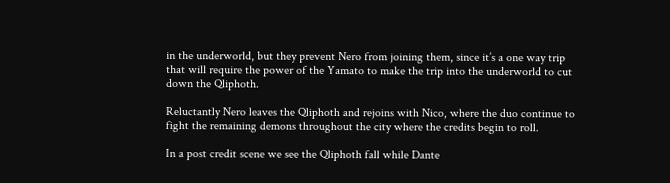in the underworld, but they prevent Nero from joining them, since it’s a one way trip that will require the power of the Yamato to make the trip into the underworld to cut down the Qliphoth.

Reluctantly Nero leaves the Qliphoth and rejoins with Nico, where the duo continue to fight the remaining demons throughout the city where the credits begin to roll.

In a post credit scene we see the Qliphoth fall while Dante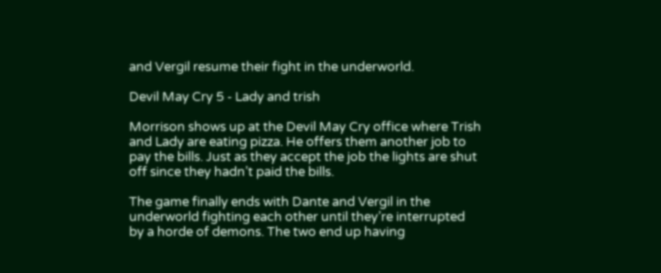and Vergil resume their fight in the underworld.

Devil May Cry 5 - Lady and trish

Morrison shows up at the Devil May Cry office where Trish and Lady are eating pizza. He offers them another job to pay the bills. Just as they accept the job the lights are shut off since they hadn’t paid the bills.

The game finally ends with Dante and Vergil in the underworld fighting each other until they’re interrupted by a horde of demons. The two end up having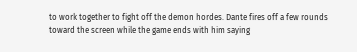to work together to fight off the demon hordes. Dante fires off a few rounds toward the screen while the game ends with him saying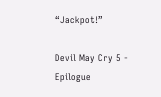“Jackpot!”

Devil May Cry 5 - Epilogue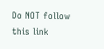Do NOT follow this link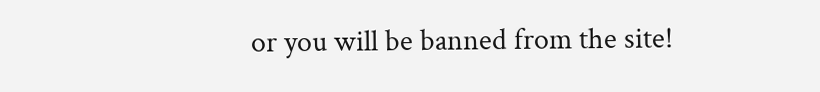or you will be banned from the site!